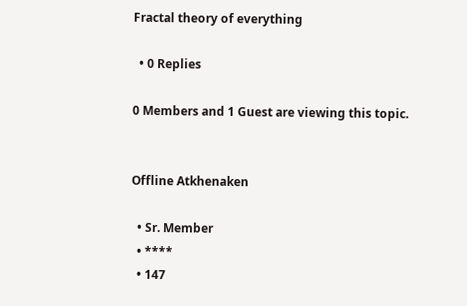Fractal theory of everything

  • 0 Replies

0 Members and 1 Guest are viewing this topic.


Offline Atkhenaken

  • Sr. Member
  • ****
  • 147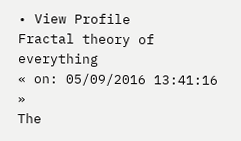• View Profile
Fractal theory of everything
« on: 05/09/2016 13:41:16 »
The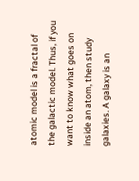atomic model is a fractal of the galactic model. Thus, if you want to know what goes on inside an atom, then study galaxies. A galaxy is an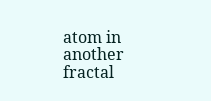atom in another fractal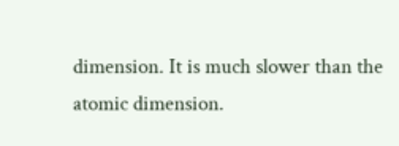dimension. It is much slower than the atomic dimension.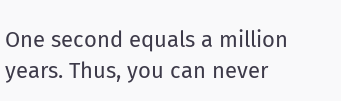One second equals a million years. Thus, you can never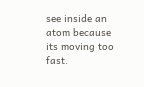see inside an atom because its moving too fast.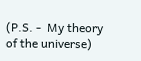(P.S. -  My theory of the universe)